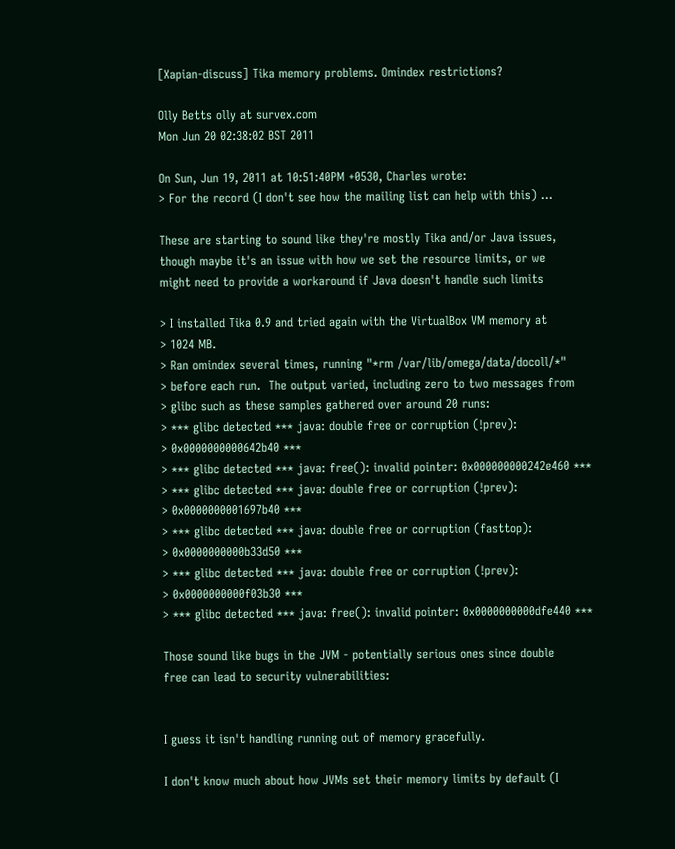[Xapian-discuss] Tika memory problems. Omindex restrictions?

Olly Betts olly at survex.com
Mon Jun 20 02:38:02 BST 2011

On Sun, Jun 19, 2011 at 10:51:40PM +0530, Charles wrote:
> For the record (I don't see how the mailing list can help with this) ...

These are starting to sound like they're mostly Tika and/or Java issues,
though maybe it's an issue with how we set the resource limits, or we
might need to provide a workaround if Java doesn't handle such limits

> I installed Tika 0.9 and tried again with the VirtualBox VM memory at
> 1024 MB.
> Ran omindex several times, running "*rm /var/lib/omega/data/docoll/*"
> before each run.  The output varied, including zero to two messages from
> glibc such as these samples gathered over around 20 runs:
> *** glibc detected *** java: double free or corruption (!prev):
> 0x0000000000642b40 ***
> *** glibc detected *** java: free(): invalid pointer: 0x000000000242e460 ***
> *** glibc detected *** java: double free or corruption (!prev):
> 0x0000000001697b40 ***
> *** glibc detected *** java: double free or corruption (fasttop):
> 0x0000000000b33d50 ***
> *** glibc detected *** java: double free or corruption (!prev):
> 0x0000000000f03b30 ***
> *** glibc detected *** java: free(): invalid pointer: 0x0000000000dfe440 ***

Those sound like bugs in the JVM - potentially serious ones since double
free can lead to security vulnerabilities:


I guess it isn't handling running out of memory gracefully.

I don't know much about how JVMs set their memory limits by default (I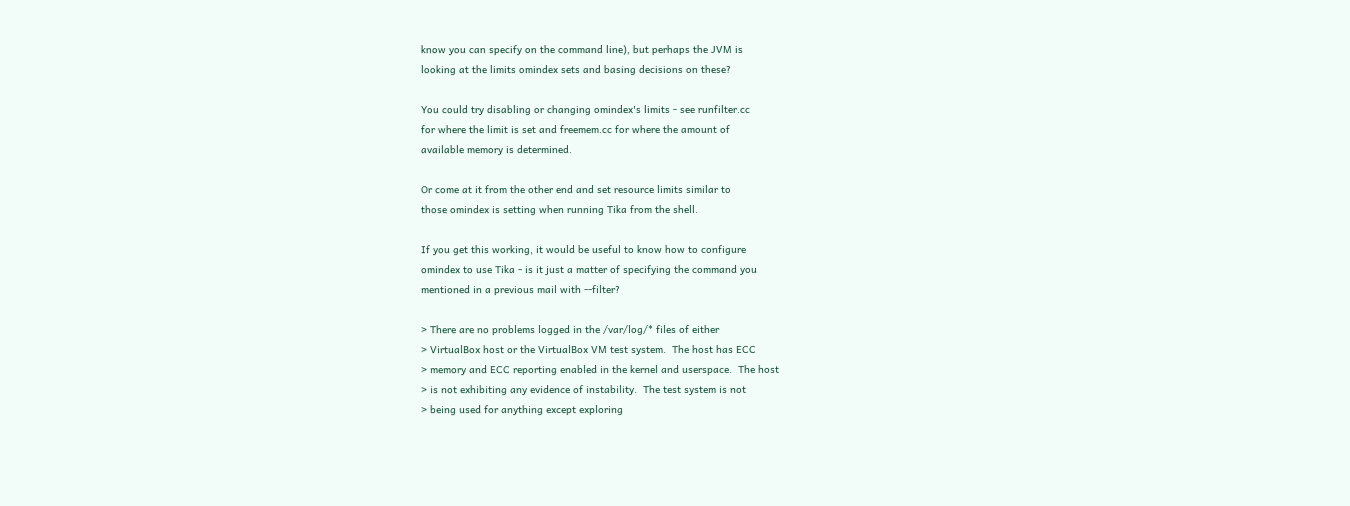know you can specify on the command line), but perhaps the JVM is
looking at the limits omindex sets and basing decisions on these?

You could try disabling or changing omindex's limits - see runfilter.cc
for where the limit is set and freemem.cc for where the amount of
available memory is determined.

Or come at it from the other end and set resource limits similar to
those omindex is setting when running Tika from the shell.

If you get this working, it would be useful to know how to configure
omindex to use Tika - is it just a matter of specifying the command you
mentioned in a previous mail with --filter?

> There are no problems logged in the /var/log/* files of either
> VirtualBox host or the VirtualBox VM test system.  The host has ECC
> memory and ECC reporting enabled in the kernel and userspace.  The host
> is not exhibiting any evidence of instability.  The test system is not
> being used for anything except exploring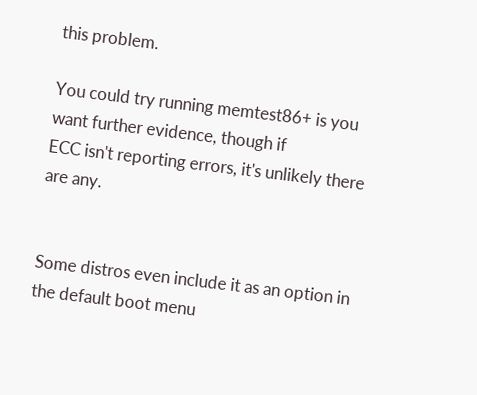this problem.

You could try running memtest86+ is you want further evidence, though if
ECC isn't reporting errors, it's unlikely there are any.


Some distros even include it as an option in the default boot menu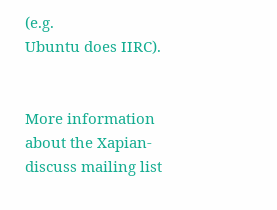(e.g.
Ubuntu does IIRC).


More information about the Xapian-discuss mailing list